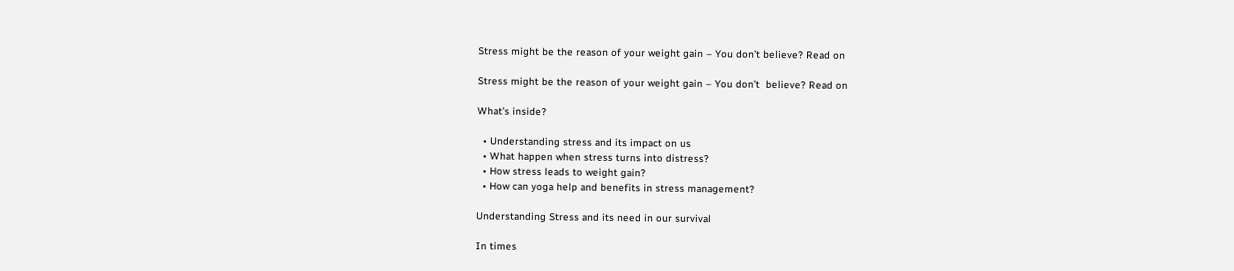Stress might be the reason of your weight gain – You don’t believe? Read on

Stress might be the reason of your weight gain – You don’t  believe? Read on

What’s inside?

  • Understanding stress and its impact on us
  • What happen when stress turns into distress?
  • How stress leads to weight gain?
  • How can yoga help and benefits in stress management?

Understanding Stress and its need in our survival

In times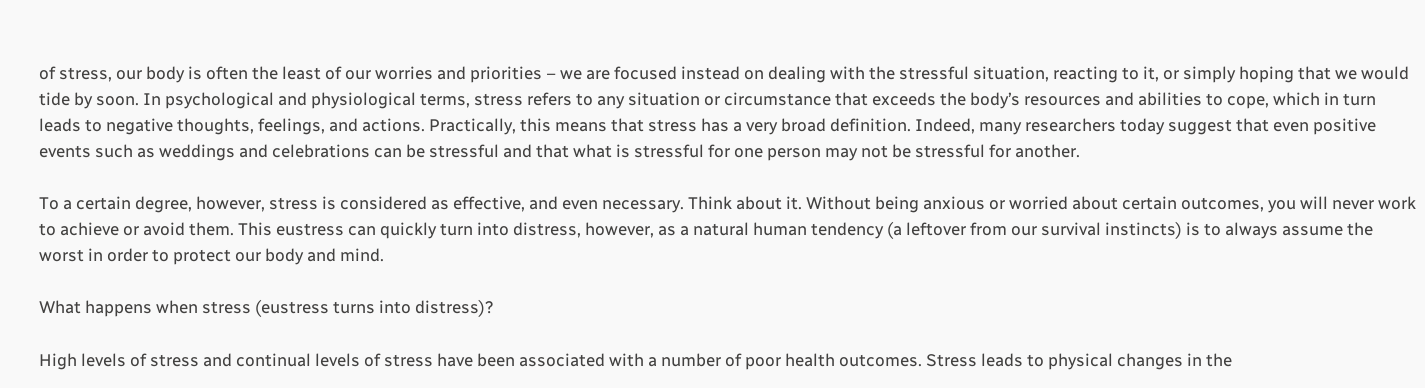of stress, our body is often the least of our worries and priorities – we are focused instead on dealing with the stressful situation, reacting to it, or simply hoping that we would tide by soon. In psychological and physiological terms, stress refers to any situation or circumstance that exceeds the body’s resources and abilities to cope, which in turn leads to negative thoughts, feelings, and actions. Practically, this means that stress has a very broad definition. Indeed, many researchers today suggest that even positive events such as weddings and celebrations can be stressful and that what is stressful for one person may not be stressful for another.

To a certain degree, however, stress is considered as effective, and even necessary. Think about it. Without being anxious or worried about certain outcomes, you will never work to achieve or avoid them. This eustress can quickly turn into distress, however, as a natural human tendency (a leftover from our survival instincts) is to always assume the worst in order to protect our body and mind.

What happens when stress (eustress turns into distress)?

High levels of stress and continual levels of stress have been associated with a number of poor health outcomes. Stress leads to physical changes in the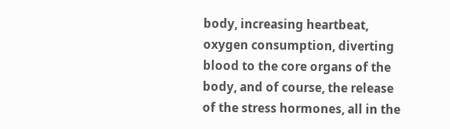body, increasing heartbeat, oxygen consumption, diverting blood to the core organs of the body, and of course, the release of the stress hormones, all in the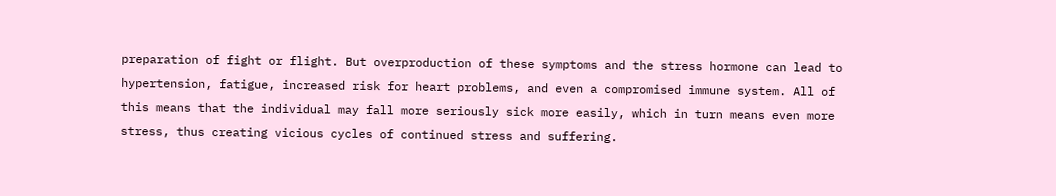preparation of fight or flight. But overproduction of these symptoms and the stress hormone can lead to hypertension, fatigue, increased risk for heart problems, and even a compromised immune system. All of this means that the individual may fall more seriously sick more easily, which in turn means even more stress, thus creating vicious cycles of continued stress and suffering.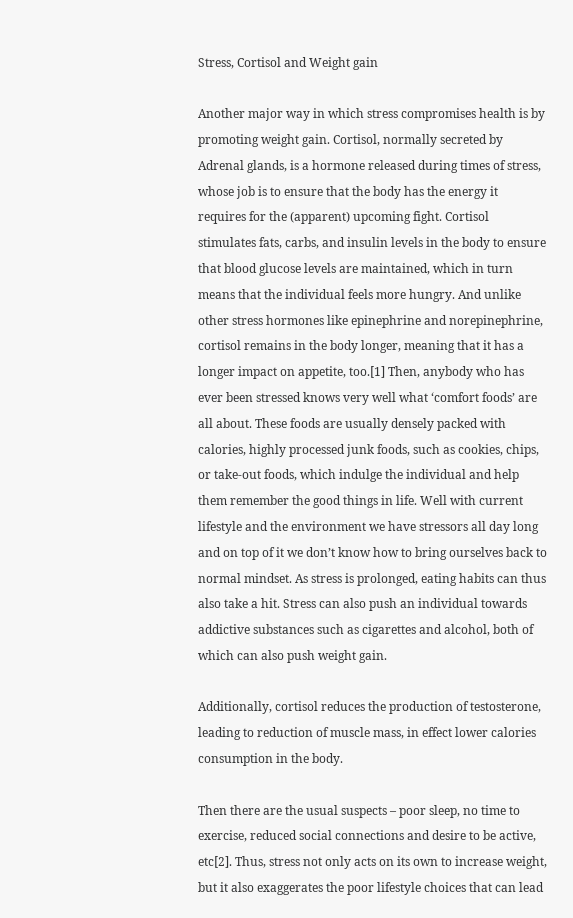Stress, Cortisol and Weight gain

Another major way in which stress compromises health is by promoting weight gain. Cortisol, normally secreted by Adrenal glands, is a hormone released during times of stress, whose job is to ensure that the body has the energy it requires for the (apparent) upcoming fight. Cortisol stimulates fats, carbs, and insulin levels in the body to ensure that blood glucose levels are maintained, which in turn means that the individual feels more hungry. And unlike other stress hormones like epinephrine and norepinephrine, cortisol remains in the body longer, meaning that it has a longer impact on appetite, too.[1] Then, anybody who has ever been stressed knows very well what ‘comfort foods’ are all about. These foods are usually densely packed with calories, highly processed junk foods, such as cookies, chips, or take-out foods, which indulge the individual and help them remember the good things in life. Well with current lifestyle and the environment we have stressors all day long and on top of it we don’t know how to bring ourselves back to normal mindset. As stress is prolonged, eating habits can thus also take a hit. Stress can also push an individual towards addictive substances such as cigarettes and alcohol, both of which can also push weight gain.

Additionally, cortisol reduces the production of testosterone, leading to reduction of muscle mass, in effect lower calories consumption in the body.

Then there are the usual suspects – poor sleep, no time to exercise, reduced social connections and desire to be active, etc[2]. Thus, stress not only acts on its own to increase weight, but it also exaggerates the poor lifestyle choices that can lead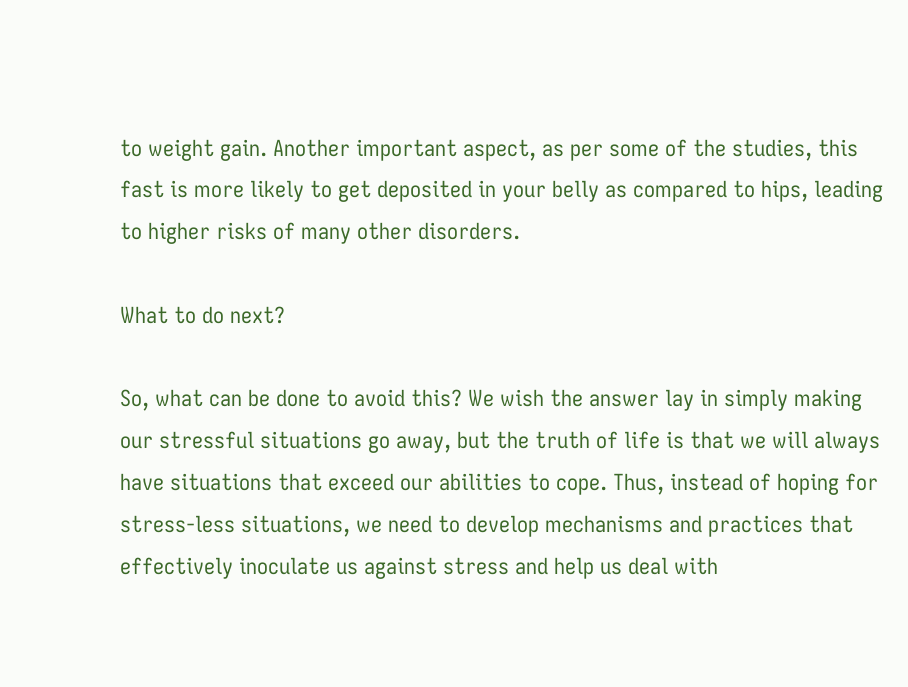to weight gain. Another important aspect, as per some of the studies, this fast is more likely to get deposited in your belly as compared to hips, leading to higher risks of many other disorders.

What to do next?

So, what can be done to avoid this? We wish the answer lay in simply making our stressful situations go away, but the truth of life is that we will always have situations that exceed our abilities to cope. Thus, instead of hoping for stress-less situations, we need to develop mechanisms and practices that effectively inoculate us against stress and help us deal with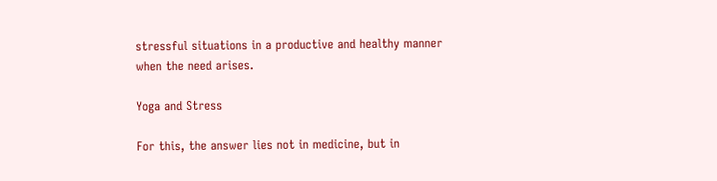stressful situations in a productive and healthy manner when the need arises.

Yoga and Stress

For this, the answer lies not in medicine, but in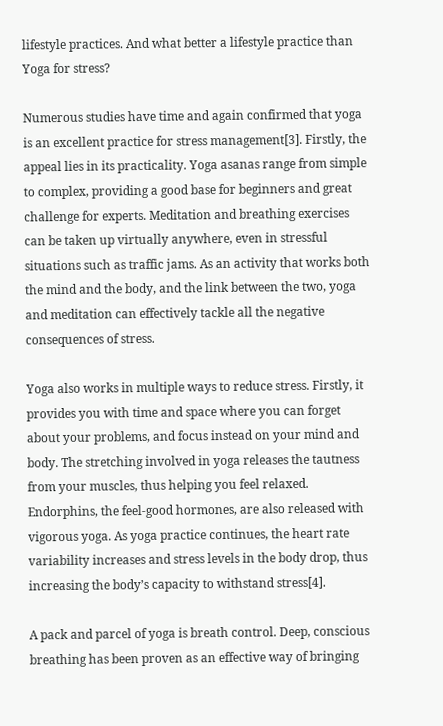lifestyle practices. And what better a lifestyle practice than Yoga for stress?

Numerous studies have time and again confirmed that yoga is an excellent practice for stress management[3]. Firstly, the appeal lies in its practicality. Yoga asanas range from simple to complex, providing a good base for beginners and great challenge for experts. Meditation and breathing exercises can be taken up virtually anywhere, even in stressful situations such as traffic jams. As an activity that works both the mind and the body, and the link between the two, yoga and meditation can effectively tackle all the negative consequences of stress.

Yoga also works in multiple ways to reduce stress. Firstly, it provides you with time and space where you can forget about your problems, and focus instead on your mind and body. The stretching involved in yoga releases the tautness from your muscles, thus helping you feel relaxed. Endorphins, the feel-good hormones, are also released with vigorous yoga. As yoga practice continues, the heart rate variability increases and stress levels in the body drop, thus increasing the body’s capacity to withstand stress[4].

A pack and parcel of yoga is breath control. Deep, conscious breathing has been proven as an effective way of bringing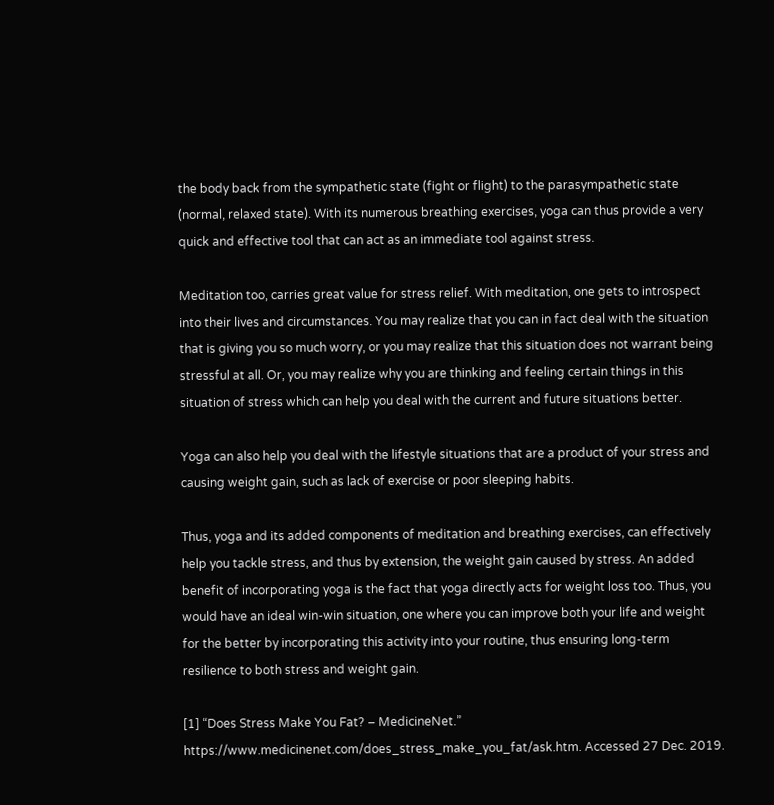the body back from the sympathetic state (fight or flight) to the parasympathetic state (normal, relaxed state). With its numerous breathing exercises, yoga can thus provide a very quick and effective tool that can act as an immediate tool against stress.

Meditation too, carries great value for stress relief. With meditation, one gets to introspect into their lives and circumstances. You may realize that you can in fact deal with the situation that is giving you so much worry, or you may realize that this situation does not warrant being stressful at all. Or, you may realize why you are thinking and feeling certain things in this situation of stress which can help you deal with the current and future situations better.

Yoga can also help you deal with the lifestyle situations that are a product of your stress and causing weight gain, such as lack of exercise or poor sleeping habits.

Thus, yoga and its added components of meditation and breathing exercises, can effectively help you tackle stress, and thus by extension, the weight gain caused by stress. An added benefit of incorporating yoga is the fact that yoga directly acts for weight loss too. Thus, you would have an ideal win-win situation, one where you can improve both your life and weight for the better by incorporating this activity into your routine, thus ensuring long-term resilience to both stress and weight gain.

[1] “Does Stress Make You Fat? – MedicineNet.” https://www.medicinenet.com/does_stress_make_you_fat/ask.htm. Accessed 27 Dec. 2019.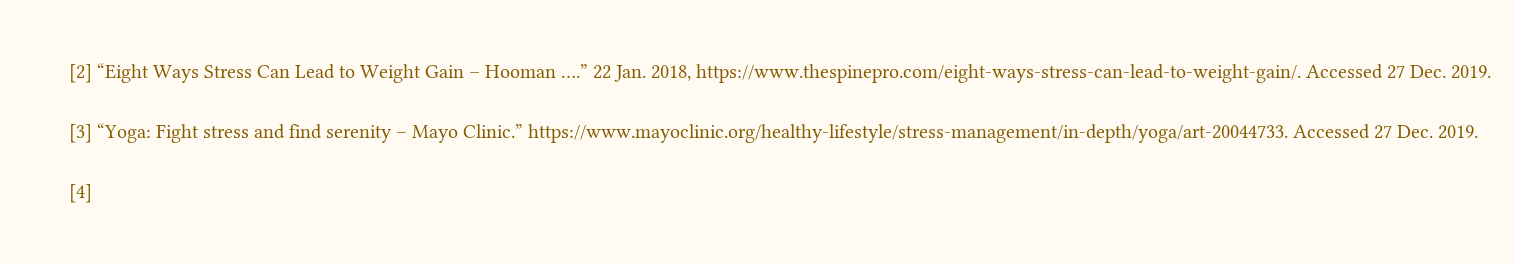[2] “Eight Ways Stress Can Lead to Weight Gain – Hooman ….” 22 Jan. 2018, https://www.thespinepro.com/eight-ways-stress-can-lead-to-weight-gain/. Accessed 27 Dec. 2019.

[3] “Yoga: Fight stress and find serenity – Mayo Clinic.” https://www.mayoclinic.org/healthy-lifestyle/stress-management/in-depth/yoga/art-20044733. Accessed 27 Dec. 2019.

[4]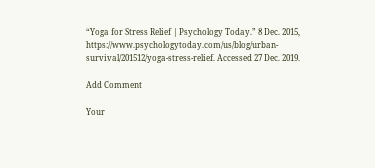“Yoga for Stress Relief | Psychology Today.” 8 Dec. 2015, https://www.psychologytoday.com/us/blog/urban-survival/201512/yoga-stress-relief. Accessed 27 Dec. 2019.

Add Comment

Your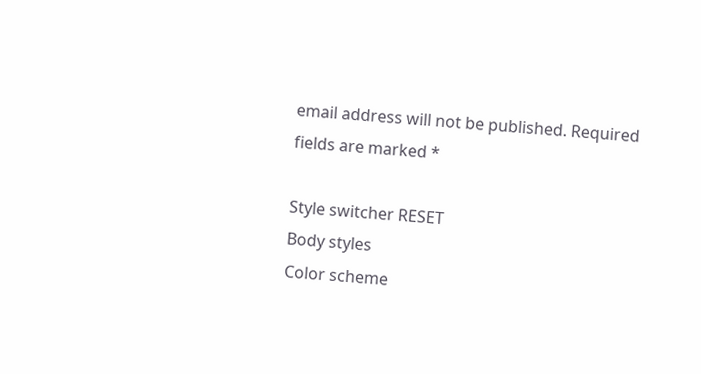email address will not be published. Required fields are marked *

Style switcher RESET
Body styles
Color scheme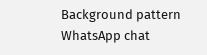Background pattern
WhatsApp chat